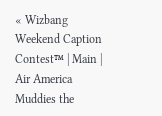« Wizbang Weekend Caption Contest™ | Main | Air America Muddies the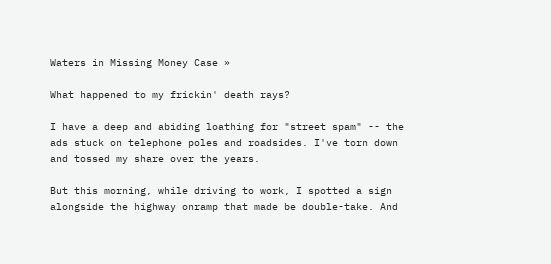Waters in Missing Money Case »

What happened to my frickin' death rays?

I have a deep and abiding loathing for "street spam" -- the ads stuck on telephone poles and roadsides. I've torn down and tossed my share over the years.

But this morning, while driving to work, I spotted a sign alongside the highway onramp that made be double-take. And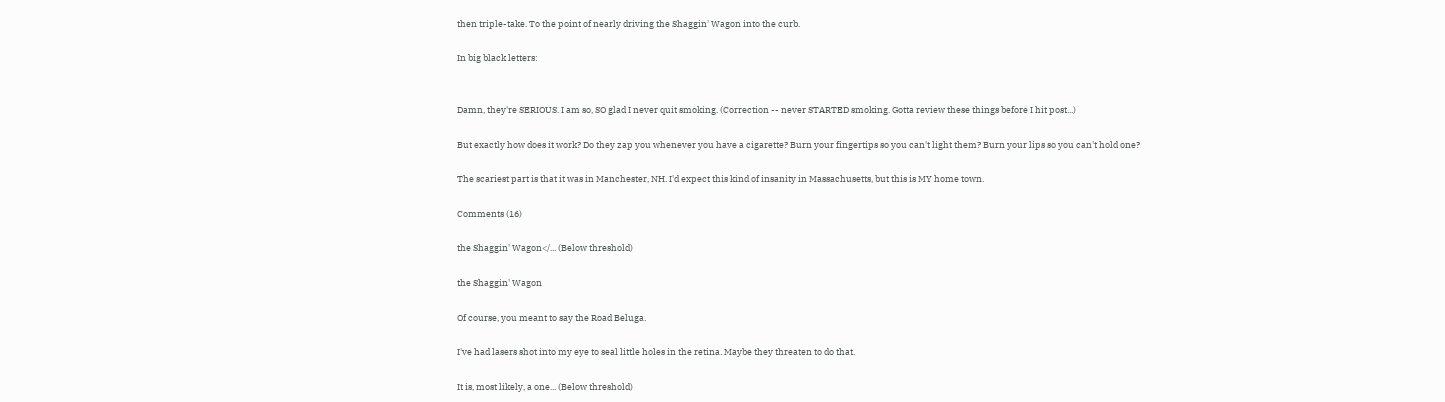then triple-take. To the point of nearly driving the Shaggin' Wagon into the curb.

In big black letters:


Damn, they're SERIOUS. I am so, SO glad I never quit smoking. (Correction -- never STARTED smoking. Gotta review these things before I hit post...)

But exactly how does it work? Do they zap you whenever you have a cigarette? Burn your fingertips so you can't light them? Burn your lips so you can't hold one?

The scariest part is that it was in Manchester, NH. I'd expect this kind of insanity in Massachusetts, but this is MY home town.

Comments (16)

the Shaggin' Wagon</... (Below threshold)

the Shaggin' Wagon

Of course, you meant to say the Road Beluga.

I've had lasers shot into my eye to seal little holes in the retina. Maybe they threaten to do that.

It is, most likely, a one... (Below threshold)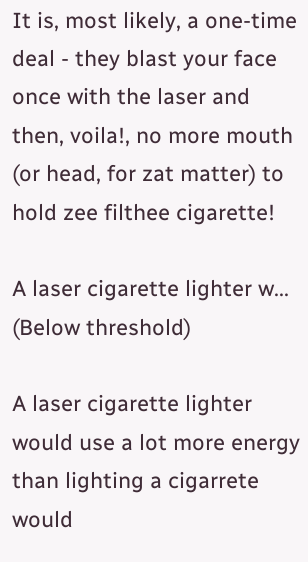It is, most likely, a one-time deal - they blast your face once with the laser and then, voila!, no more mouth (or head, for zat matter) to hold zee filthee cigarette!

A laser cigarette lighter w... (Below threshold)

A laser cigarette lighter would use a lot more energy than lighting a cigarrete would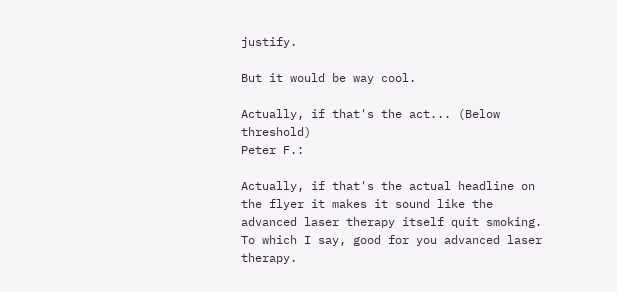justify.

But it would be way cool.

Actually, if that's the act... (Below threshold)
Peter F.:

Actually, if that's the actual headline on the flyer it makes it sound like the advanced laser therapy itself quit smoking. To which I say, good for you advanced laser therapy.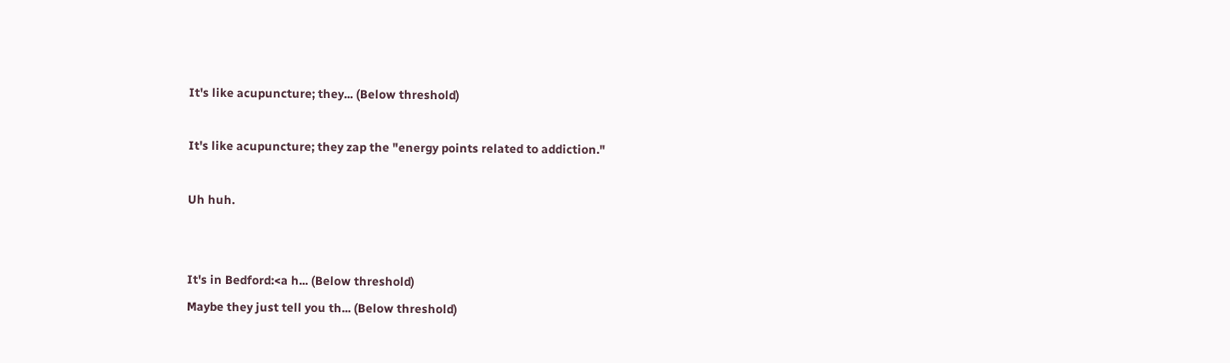It's like acupuncture; they... (Below threshold)

It's like acupuncture; they zap the "energy points related to addiction."

Uh huh.


It's in Bedford:<a h... (Below threshold)
Maybe they just tell you th... (Below threshold)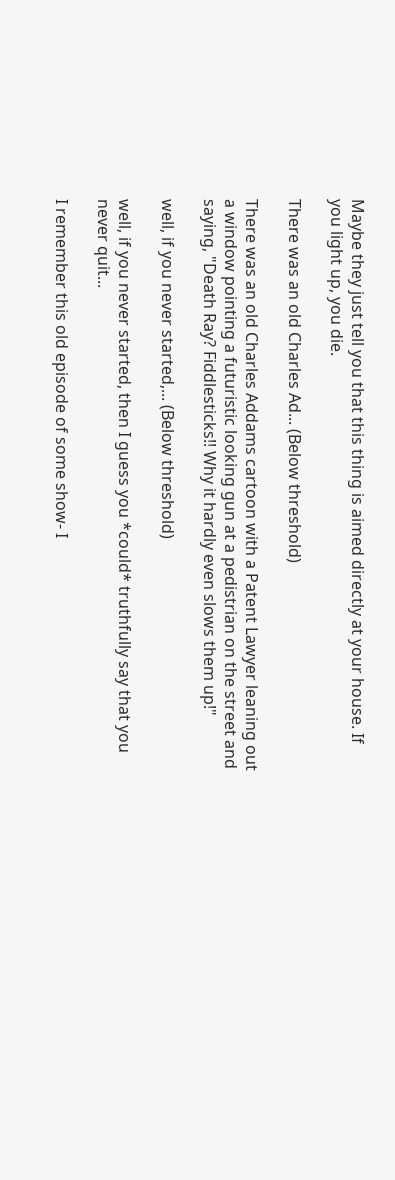Maybe they just tell you that this thing is aimed directly at your house. If you light up, you die.

There was an old Charles Ad... (Below threshold)

There was an old Charles Addams cartoon with a Patent Lawyer leaning out a window pointing a futuristic looking gun at a pedistrian on the street and saying, "Death Ray? Fiddlesticks!! Why it hardly even slows them up!"

well, if you never started,... (Below threshold)

well, if you never started, then I guess you *could* truthfully say that you never quit...

I remember this old episode of some show- I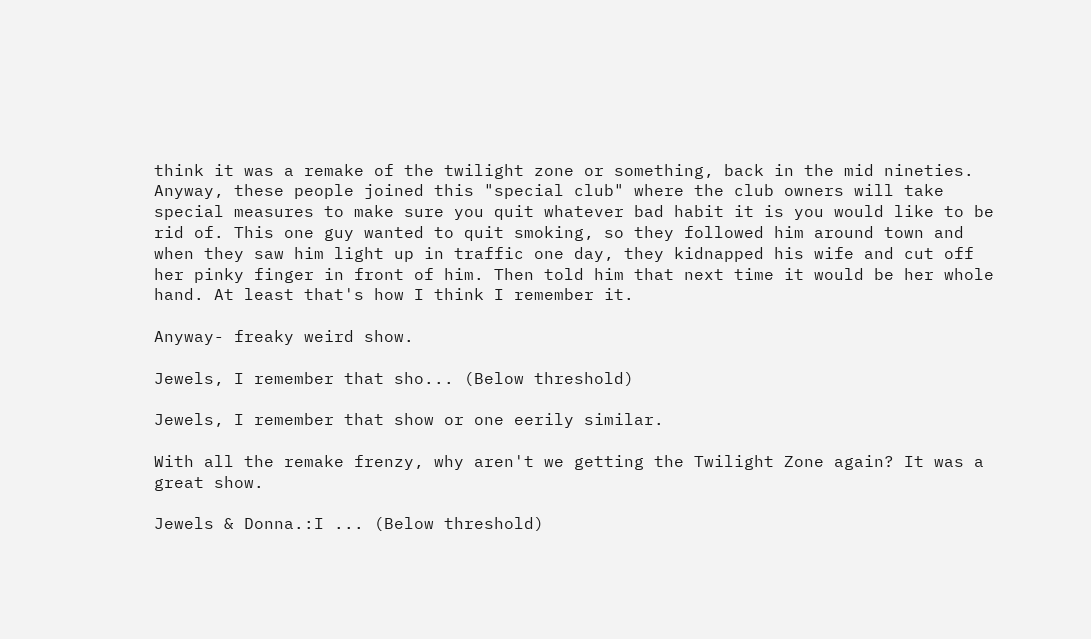think it was a remake of the twilight zone or something, back in the mid nineties. Anyway, these people joined this "special club" where the club owners will take special measures to make sure you quit whatever bad habit it is you would like to be rid of. This one guy wanted to quit smoking, so they followed him around town and when they saw him light up in traffic one day, they kidnapped his wife and cut off her pinky finger in front of him. Then told him that next time it would be her whole hand. At least that's how I think I remember it.

Anyway- freaky weird show.

Jewels, I remember that sho... (Below threshold)

Jewels, I remember that show or one eerily similar.

With all the remake frenzy, why aren't we getting the Twilight Zone again? It was a great show.

Jewels & Donna.:I ... (Below threshold)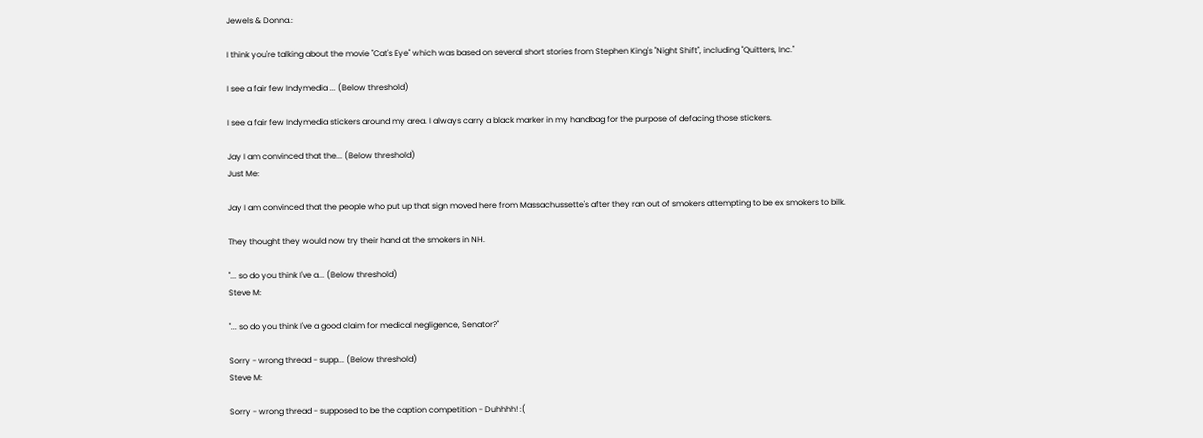Jewels & Donna.:

I think you're talking about the movie "Cat's Eye" which was based on several short stories from Stephen King's "Night Shift", including "Quitters, Inc."

I see a fair few Indymedia ... (Below threshold)

I see a fair few Indymedia stickers around my area. I always carry a black marker in my handbag for the purpose of defacing those stickers.

Jay I am convinced that the... (Below threshold)
Just Me:

Jay I am convinced that the people who put up that sign moved here from Massachussette's after they ran out of smokers attempting to be ex smokers to bilk.

They thought they would now try their hand at the smokers in NH.

"... so do you think I've a... (Below threshold)
Steve M:

"... so do you think I've a good claim for medical negligence, Senator?"

Sorry - wrong thread - supp... (Below threshold)
Steve M:

Sorry - wrong thread - supposed to be the caption competition - Duhhhh! :(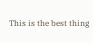This is the best thing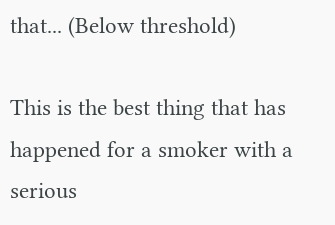that... (Below threshold)

This is the best thing that has happened for a smoker with a serious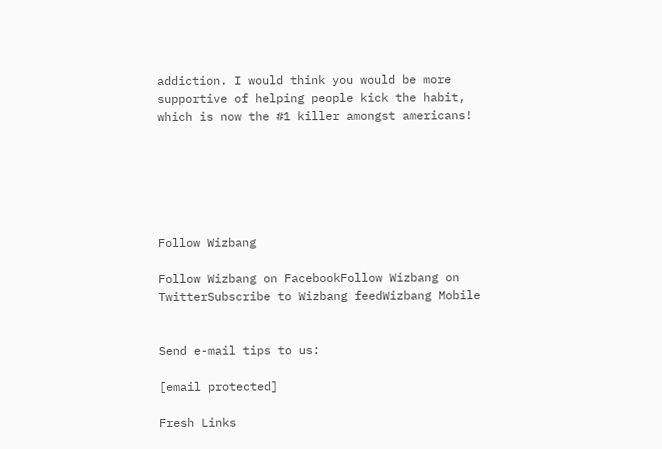addiction. I would think you would be more supportive of helping people kick the habit, which is now the #1 killer amongst americans!






Follow Wizbang

Follow Wizbang on FacebookFollow Wizbang on TwitterSubscribe to Wizbang feedWizbang Mobile


Send e-mail tips to us:

[email protected]

Fresh Links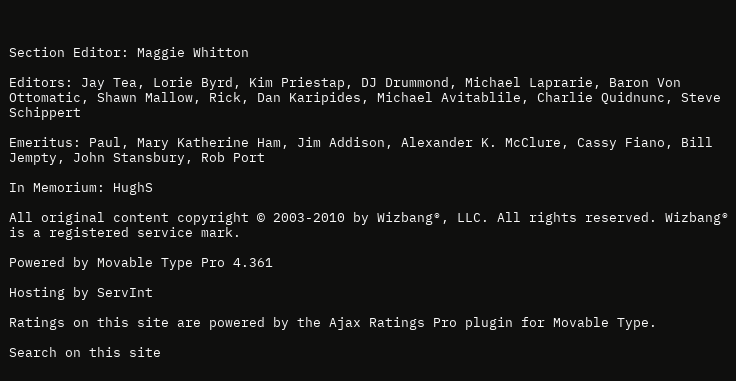Section Editor: Maggie Whitton

Editors: Jay Tea, Lorie Byrd, Kim Priestap, DJ Drummond, Michael Laprarie, Baron Von Ottomatic, Shawn Mallow, Rick, Dan Karipides, Michael Avitablile, Charlie Quidnunc, Steve Schippert

Emeritus: Paul, Mary Katherine Ham, Jim Addison, Alexander K. McClure, Cassy Fiano, Bill Jempty, John Stansbury, Rob Port

In Memorium: HughS

All original content copyright © 2003-2010 by Wizbang®, LLC. All rights reserved. Wizbang® is a registered service mark.

Powered by Movable Type Pro 4.361

Hosting by ServInt

Ratings on this site are powered by the Ajax Ratings Pro plugin for Movable Type.

Search on this site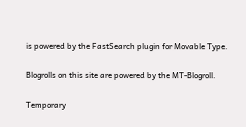is powered by the FastSearch plugin for Movable Type.

Blogrolls on this site are powered by the MT-Blogroll.

Temporary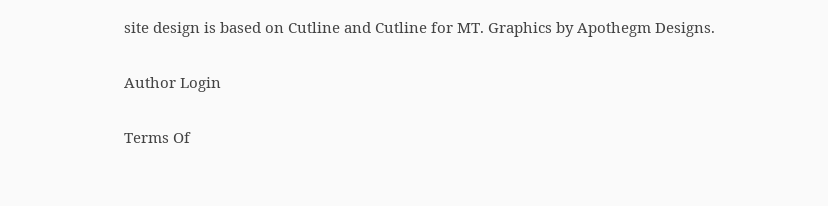site design is based on Cutline and Cutline for MT. Graphics by Apothegm Designs.

Author Login

Terms Of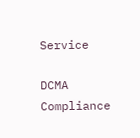Service

DCMA Compliance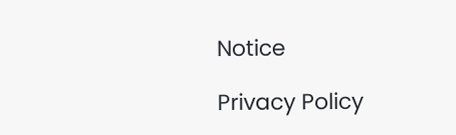Notice

Privacy Policy